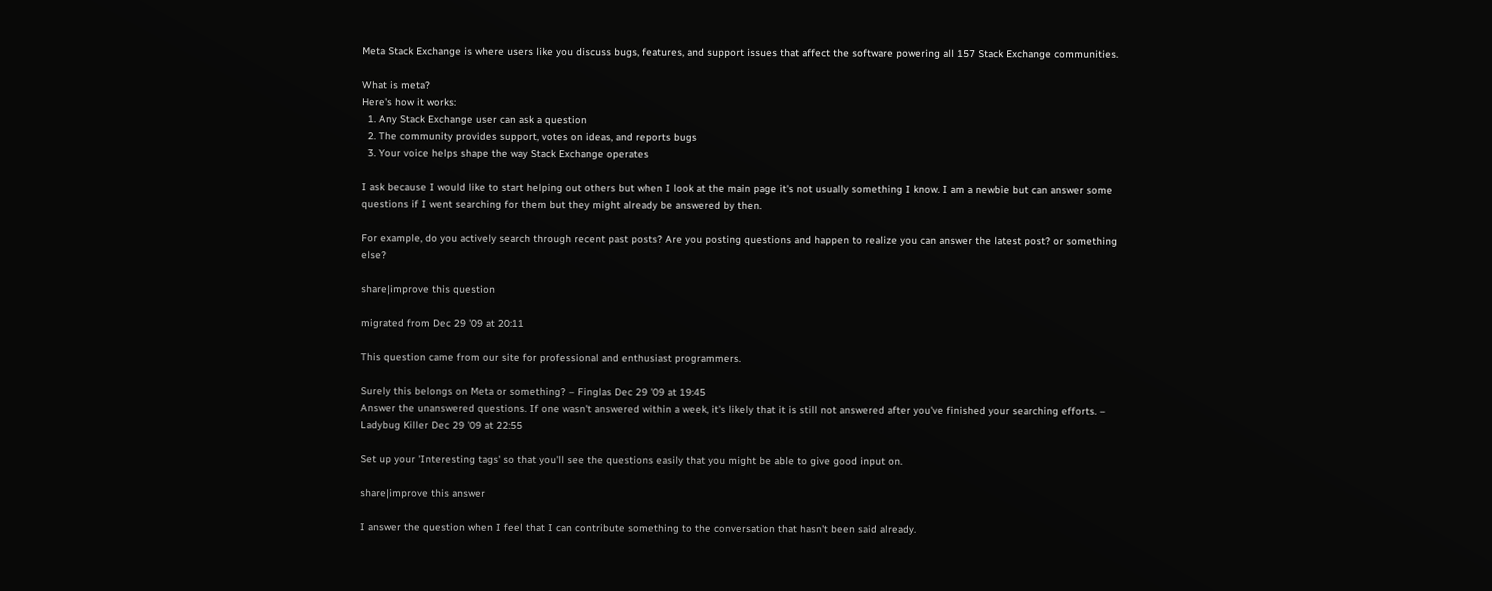Meta Stack Exchange is where users like you discuss bugs, features, and support issues that affect the software powering all 157 Stack Exchange communities.

What is meta?
Here's how it works:
  1. Any Stack Exchange user can ask a question
  2. The community provides support, votes on ideas, and reports bugs
  3. Your voice helps shape the way Stack Exchange operates

I ask because I would like to start helping out others but when I look at the main page it's not usually something I know. I am a newbie but can answer some questions if I went searching for them but they might already be answered by then.

For example, do you actively search through recent past posts? Are you posting questions and happen to realize you can answer the latest post? or something else?

share|improve this question

migrated from Dec 29 '09 at 20:11

This question came from our site for professional and enthusiast programmers.

Surely this belongs on Meta or something? – Finglas Dec 29 '09 at 19:45
Answer the unanswered questions. If one wasn't answered within a week, it's likely that it is still not answered after you've finished your searching efforts. – Ladybug Killer Dec 29 '09 at 22:55

Set up your 'Interesting tags' so that you'll see the questions easily that you might be able to give good input on.

share|improve this answer

I answer the question when I feel that I can contribute something to the conversation that hasn't been said already.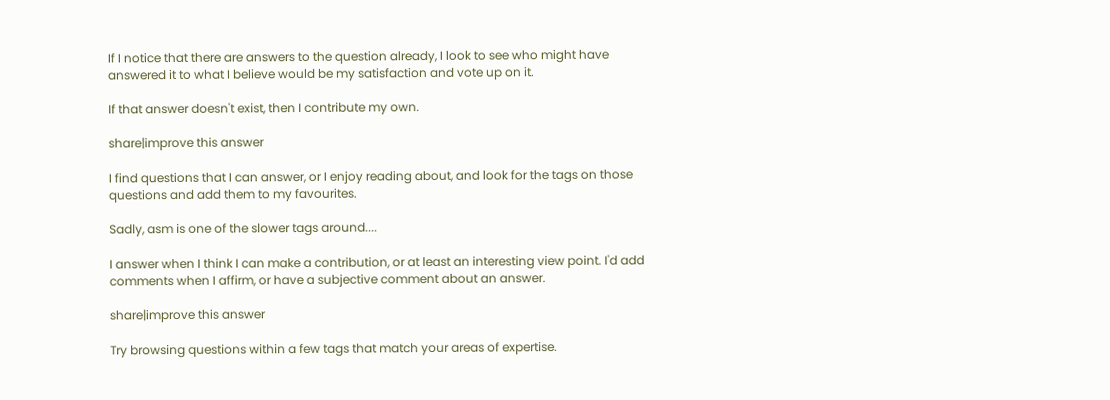If I notice that there are answers to the question already, I look to see who might have answered it to what I believe would be my satisfaction and vote up on it.

If that answer doesn't exist, then I contribute my own.

share|improve this answer

I find questions that I can answer, or I enjoy reading about, and look for the tags on those questions and add them to my favourites.

Sadly, asm is one of the slower tags around....

I answer when I think I can make a contribution, or at least an interesting view point. I'd add comments when I affirm, or have a subjective comment about an answer.

share|improve this answer

Try browsing questions within a few tags that match your areas of expertise.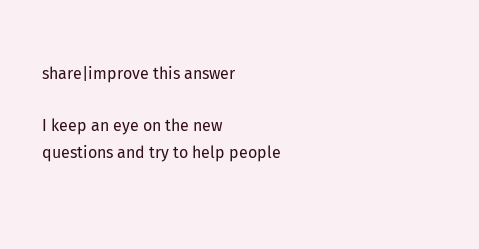share|improve this answer

I keep an eye on the new questions and try to help people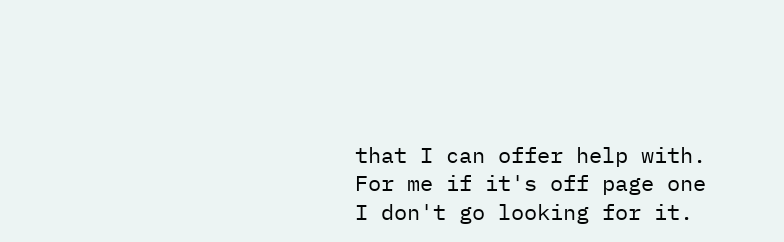that I can offer help with. For me if it's off page one I don't go looking for it.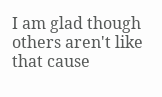I am glad though others aren't like that cause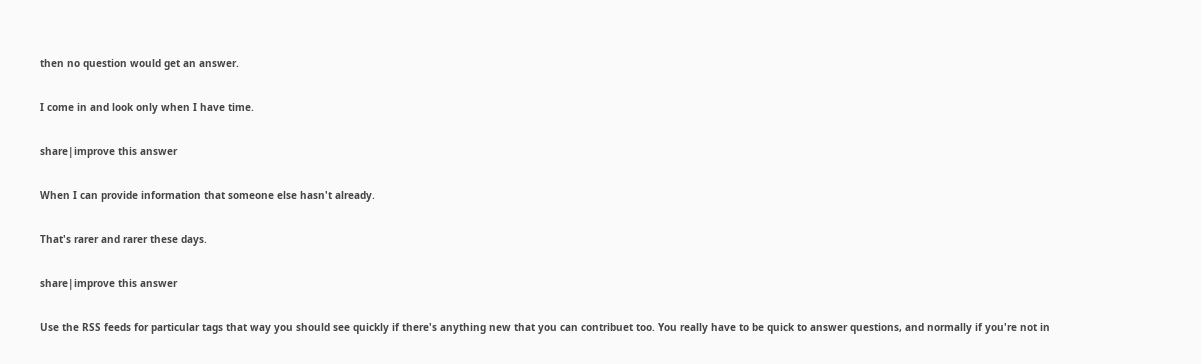then no question would get an answer.

I come in and look only when I have time.

share|improve this answer

When I can provide information that someone else hasn't already.

That's rarer and rarer these days.

share|improve this answer

Use the RSS feeds for particular tags that way you should see quickly if there's anything new that you can contribuet too. You really have to be quick to answer questions, and normally if you're not in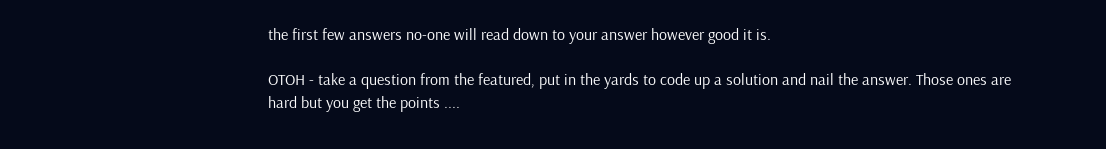the first few answers no-one will read down to your answer however good it is.

OTOH - take a question from the featured, put in the yards to code up a solution and nail the answer. Those ones are hard but you get the points ....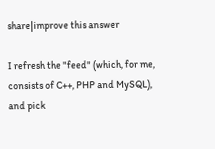share|improve this answer

I refresh the "feed" (which, for me, consists of C++, PHP and MySQL), and pick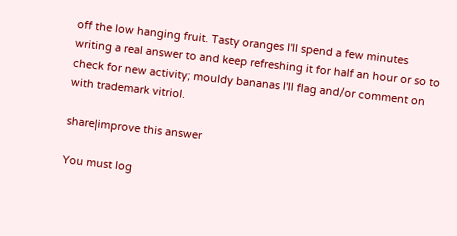off the low hanging fruit. Tasty oranges I'll spend a few minutes writing a real answer to and keep refreshing it for half an hour or so to check for new activity; mouldy bananas I'll flag and/or comment on with trademark vitriol.

share|improve this answer

You must log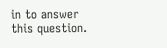in to answer this question.